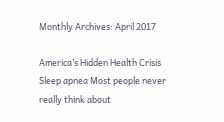Monthly Archives: April 2017

America’s Hidden Health Crisis
Sleep apnea Most people never really think about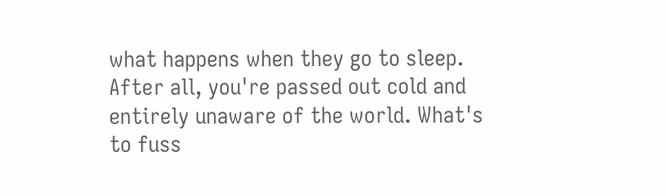what happens when they go to sleep. After all, you're passed out cold and entirely unaware of the world. What's to fuss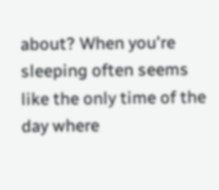about? When you're sleeping often seems like the only time of the day where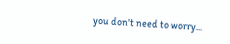you don't need to worry...